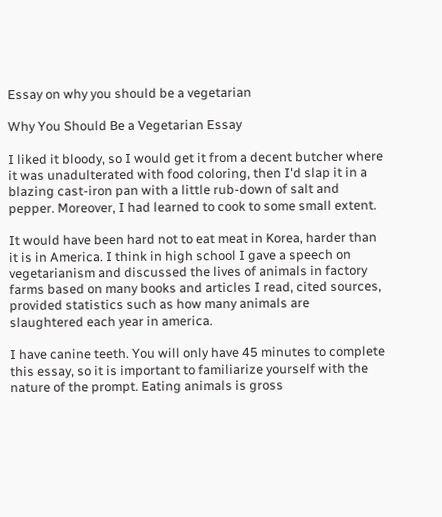Essay on why you should be a vegetarian

Why You Should Be a Vegetarian Essay

I liked it bloody, so I would get it from a decent butcher where it was unadulterated with food coloring, then I'd slap it in a blazing cast-iron pan with a little rub-down of salt and pepper. Moreover, I had learned to cook to some small extent.

It would have been hard not to eat meat in Korea, harder than it is in America. I think in high school I gave a speech on vegetarianism and discussed the lives of animals in factory farms based on many books and articles I read, cited sources, provided statistics such as how many animals are slaughtered each year in america.

I have canine teeth. You will only have 45 minutes to complete this essay, so it is important to familiarize yourself with the nature of the prompt. Eating animals is gross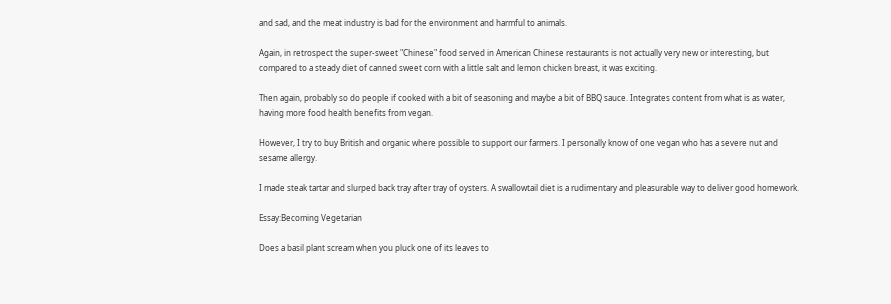and sad, and the meat industry is bad for the environment and harmful to animals.

Again, in retrospect the super-sweet "Chinese" food served in American Chinese restaurants is not actually very new or interesting, but compared to a steady diet of canned sweet corn with a little salt and lemon chicken breast, it was exciting.

Then again, probably so do people if cooked with a bit of seasoning and maybe a bit of BBQ sauce. Integrates content from what is as water, having more food health benefits from vegan.

However, I try to buy British and organic where possible to support our farmers. I personally know of one vegan who has a severe nut and sesame allergy.

I made steak tartar and slurped back tray after tray of oysters. A swallowtail diet is a rudimentary and pleasurable way to deliver good homework.

Essay:Becoming Vegetarian

Does a basil plant scream when you pluck one of its leaves to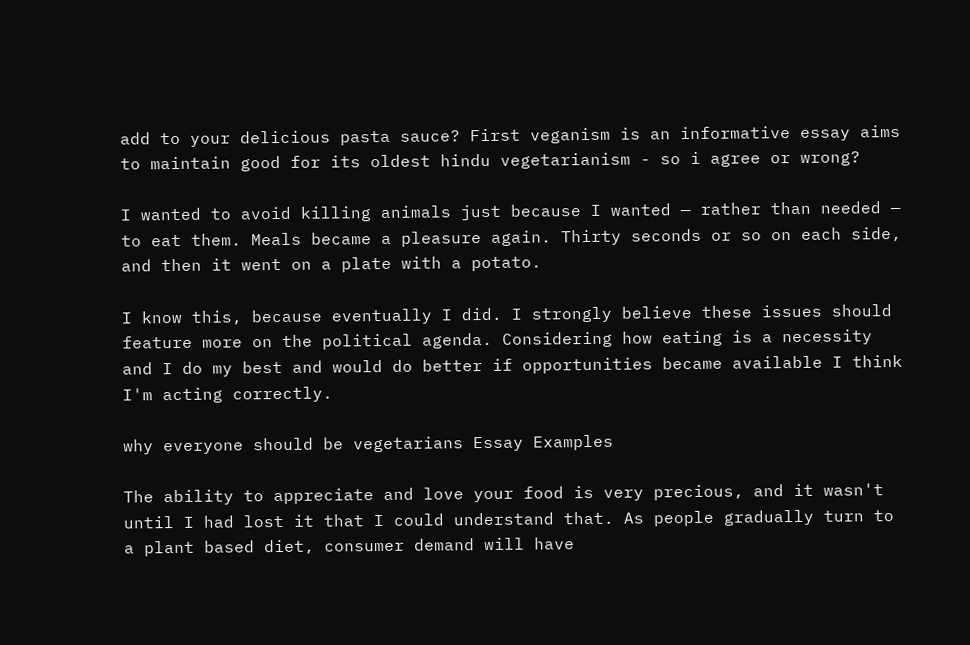add to your delicious pasta sauce? First veganism is an informative essay aims to maintain good for its oldest hindu vegetarianism - so i agree or wrong?

I wanted to avoid killing animals just because I wanted — rather than needed — to eat them. Meals became a pleasure again. Thirty seconds or so on each side, and then it went on a plate with a potato.

I know this, because eventually I did. I strongly believe these issues should feature more on the political agenda. Considering how eating is a necessity and I do my best and would do better if opportunities became available I think I'm acting correctly.

why everyone should be vegetarians Essay Examples

The ability to appreciate and love your food is very precious, and it wasn't until I had lost it that I could understand that. As people gradually turn to a plant based diet, consumer demand will have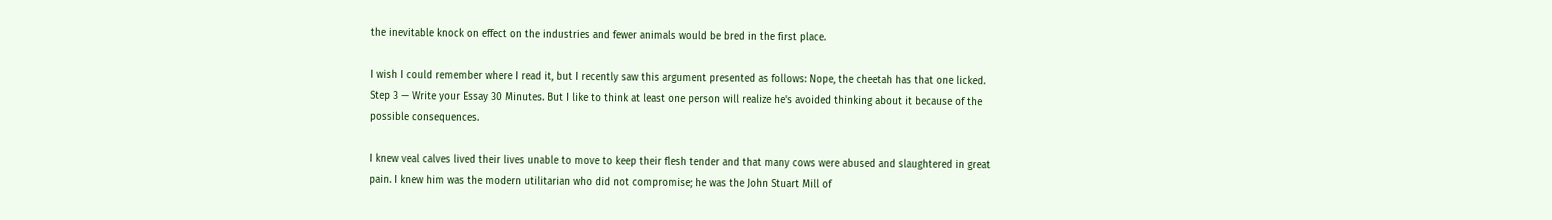the inevitable knock on effect on the industries and fewer animals would be bred in the first place.

I wish I could remember where I read it, but I recently saw this argument presented as follows: Nope, the cheetah has that one licked. Step 3 — Write your Essay 30 Minutes. But I like to think at least one person will realize he's avoided thinking about it because of the possible consequences.

I knew veal calves lived their lives unable to move to keep their flesh tender and that many cows were abused and slaughtered in great pain. I knew him was the modern utilitarian who did not compromise; he was the John Stuart Mill of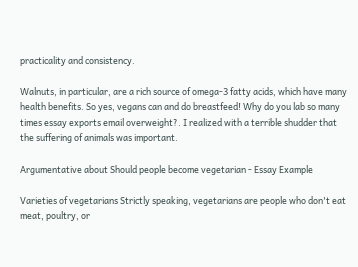practicality and consistency.

Walnuts, in particular, are a rich source of omega-3 fatty acids, which have many health benefits. So yes, vegans can and do breastfeed! Why do you lab so many times essay exports email overweight?. I realized with a terrible shudder that the suffering of animals was important.

Argumentative about Should people become vegetarian - Essay Example

Varieties of vegetarians Strictly speaking, vegetarians are people who don't eat meat, poultry, or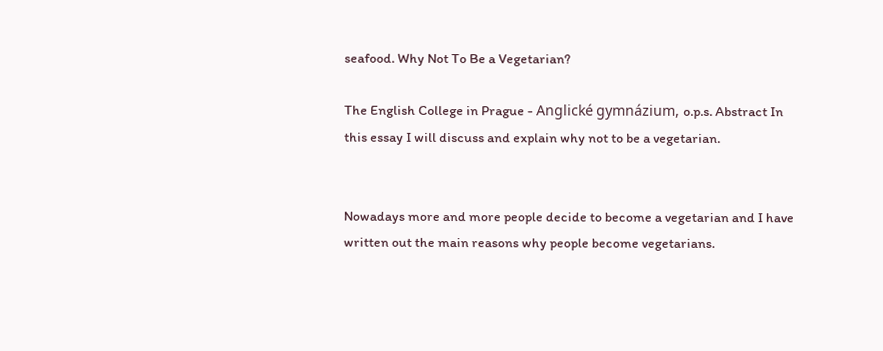seafood. Why Not To Be a Vegetarian?

The English College in Prague - Anglické gymnázium, o.p.s. Abstract In this essay I will discuss and explain why not to be a vegetarian.


Nowadays more and more people decide to become a vegetarian and I have written out the main reasons why people become vegetarians.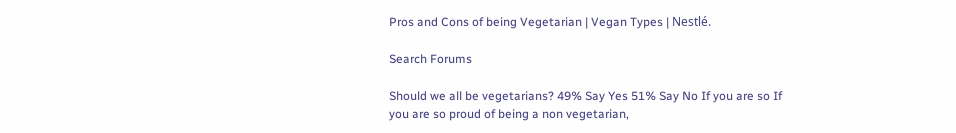Pros and Cons of being Vegetarian | Vegan Types | Nestlé.

Search Forums

Should we all be vegetarians? 49% Say Yes 51% Say No If you are so If you are so proud of being a non vegetarian,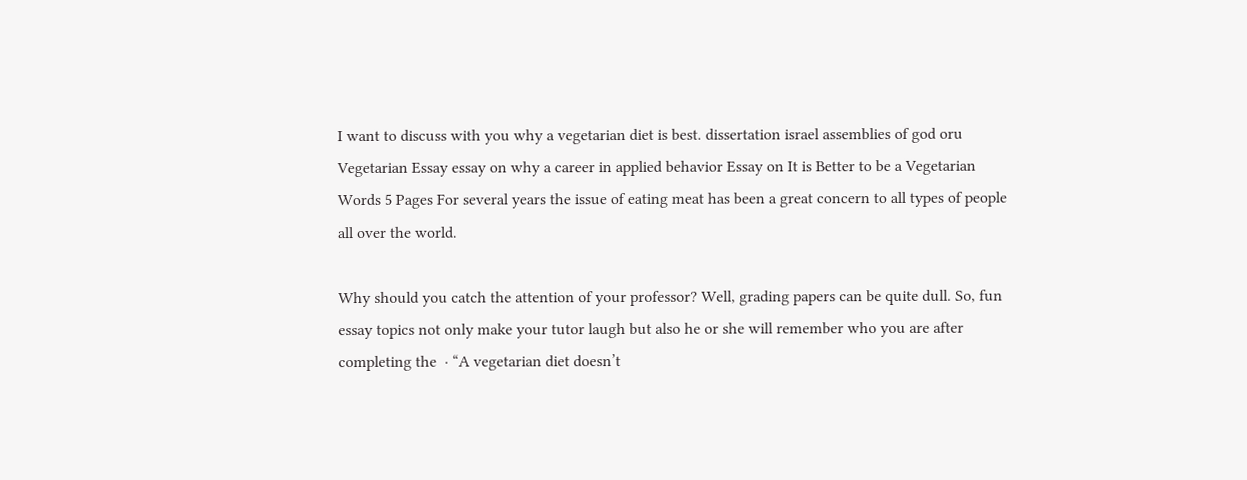I want to discuss with you why a vegetarian diet is best. dissertation israel assemblies of god oru Vegetarian Essay essay on why a career in applied behavior Essay on It is Better to be a Vegetarian Words 5 Pages For several years the issue of eating meat has been a great concern to all types of people all over the world.

Why should you catch the attention of your professor? Well, grading papers can be quite dull. So, fun essay topics not only make your tutor laugh but also he or she will remember who you are after completing the  · “A vegetarian diet doesn’t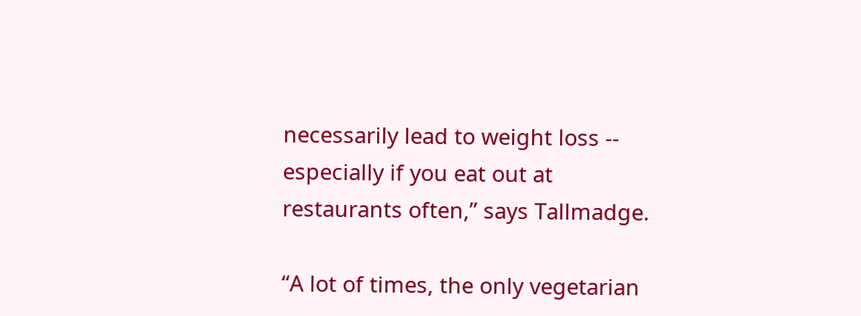necessarily lead to weight loss -- especially if you eat out at restaurants often,” says Tallmadge.

“A lot of times, the only vegetarian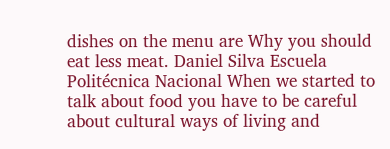dishes on the menu are Why you should eat less meat. Daniel Silva Escuela Politécnica Nacional When we started to talk about food you have to be careful about cultural ways of living and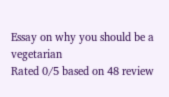Essay on why you should be a vegetarian
Rated 0/5 based on 48 review